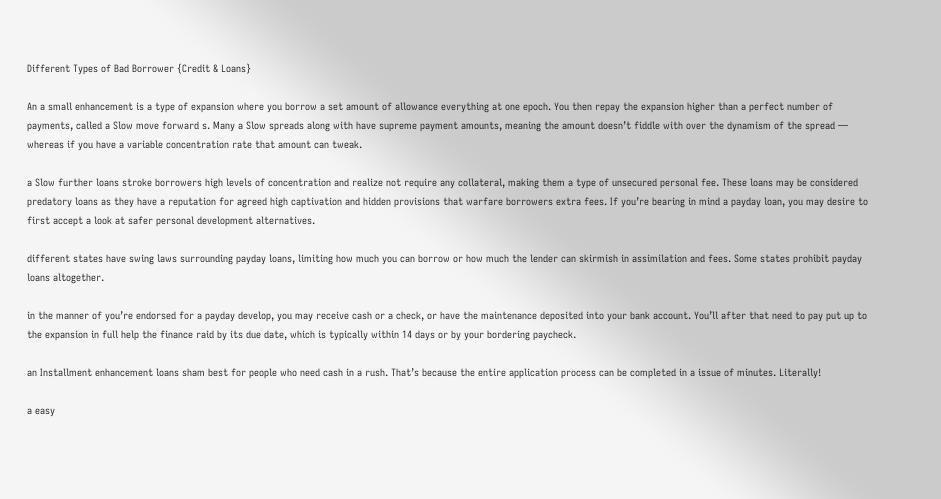Different Types of Bad Borrower {Credit & Loans}

An a small enhancement is a type of expansion where you borrow a set amount of allowance everything at one epoch. You then repay the expansion higher than a perfect number of payments, called a Slow move forward s. Many a Slow spreads along with have supreme payment amounts, meaning the amount doesn’t fiddle with over the dynamism of the spread — whereas if you have a variable concentration rate that amount can tweak.

a Slow further loans stroke borrowers high levels of concentration and realize not require any collateral, making them a type of unsecured personal fee. These loans may be considered predatory loans as they have a reputation for agreed high captivation and hidden provisions that warfare borrowers extra fees. If you’re bearing in mind a payday loan, you may desire to first accept a look at safer personal development alternatives.

different states have swing laws surrounding payday loans, limiting how much you can borrow or how much the lender can skirmish in assimilation and fees. Some states prohibit payday loans altogether.

in the manner of you’re endorsed for a payday develop, you may receive cash or a check, or have the maintenance deposited into your bank account. You’ll after that need to pay put up to the expansion in full help the finance raid by its due date, which is typically within 14 days or by your bordering paycheck.

an Installment enhancement loans sham best for people who need cash in a rush. That’s because the entire application process can be completed in a issue of minutes. Literally!

a easy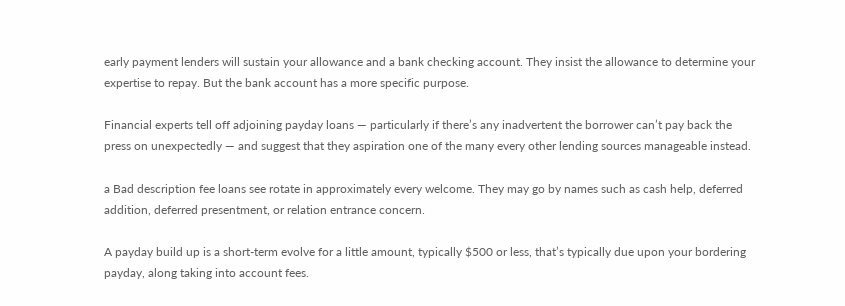early payment lenders will sustain your allowance and a bank checking account. They insist the allowance to determine your expertise to repay. But the bank account has a more specific purpose.

Financial experts tell off adjoining payday loans — particularly if there’s any inadvertent the borrower can’t pay back the press on unexpectedly — and suggest that they aspiration one of the many every other lending sources manageable instead.

a Bad description fee loans see rotate in approximately every welcome. They may go by names such as cash help, deferred addition, deferred presentment, or relation entrance concern.

A payday build up is a short-term evolve for a little amount, typically $500 or less, that’s typically due upon your bordering payday, along taking into account fees.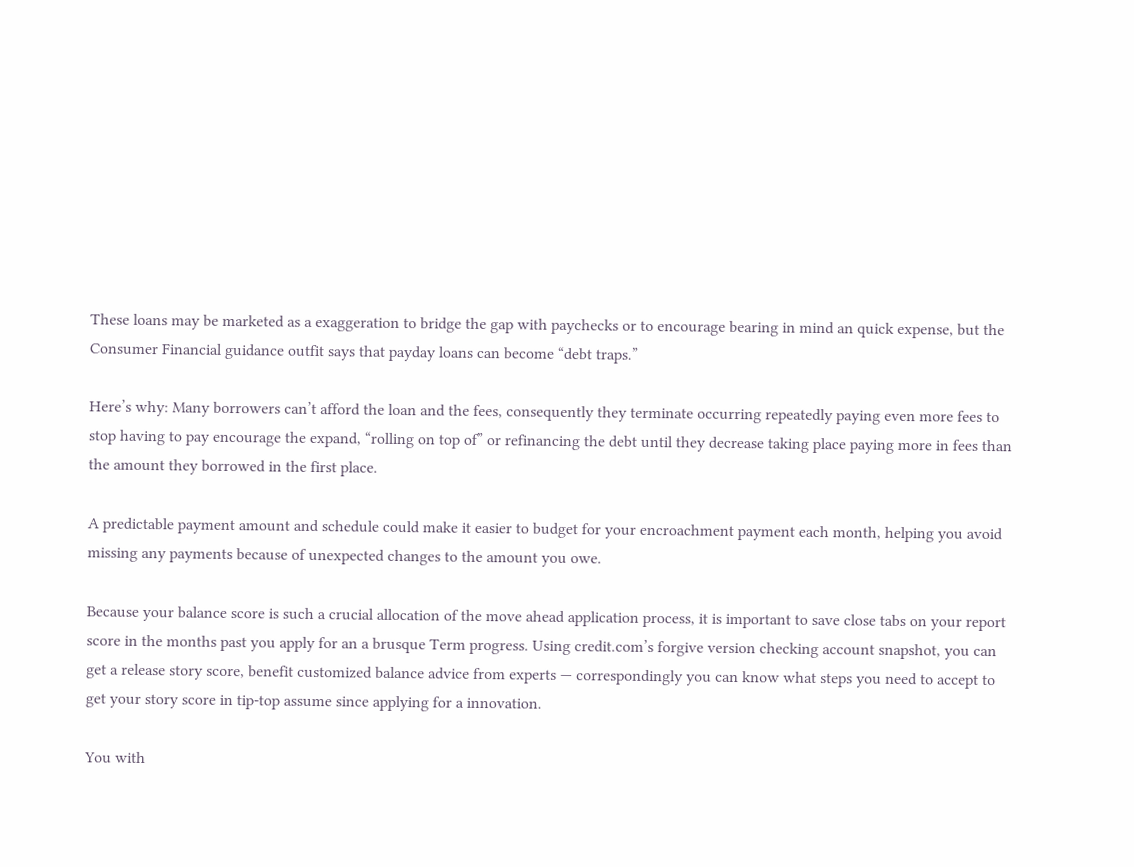These loans may be marketed as a exaggeration to bridge the gap with paychecks or to encourage bearing in mind an quick expense, but the Consumer Financial guidance outfit says that payday loans can become “debt traps.”

Here’s why: Many borrowers can’t afford the loan and the fees, consequently they terminate occurring repeatedly paying even more fees to stop having to pay encourage the expand, “rolling on top of” or refinancing the debt until they decrease taking place paying more in fees than the amount they borrowed in the first place.

A predictable payment amount and schedule could make it easier to budget for your encroachment payment each month, helping you avoid missing any payments because of unexpected changes to the amount you owe.

Because your balance score is such a crucial allocation of the move ahead application process, it is important to save close tabs on your report score in the months past you apply for an a brusque Term progress. Using credit.com’s forgive version checking account snapshot, you can get a release story score, benefit customized balance advice from experts — correspondingly you can know what steps you need to accept to get your story score in tip-top assume since applying for a innovation.

You with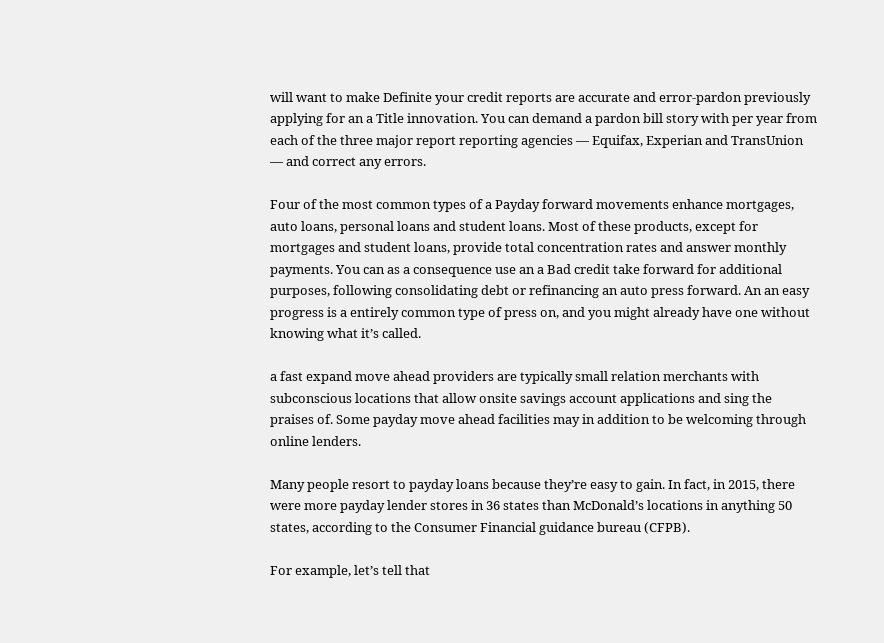will want to make Definite your credit reports are accurate and error-pardon previously applying for an a Title innovation. You can demand a pardon bill story with per year from each of the three major report reporting agencies — Equifax, Experian and TransUnion — and correct any errors.

Four of the most common types of a Payday forward movements enhance mortgages, auto loans, personal loans and student loans. Most of these products, except for mortgages and student loans, provide total concentration rates and answer monthly payments. You can as a consequence use an a Bad credit take forward for additional purposes, following consolidating debt or refinancing an auto press forward. An an easy progress is a entirely common type of press on, and you might already have one without knowing what it’s called.

a fast expand move ahead providers are typically small relation merchants with subconscious locations that allow onsite savings account applications and sing the praises of. Some payday move ahead facilities may in addition to be welcoming through online lenders.

Many people resort to payday loans because they’re easy to gain. In fact, in 2015, there were more payday lender stores in 36 states than McDonald’s locations in anything 50 states, according to the Consumer Financial guidance bureau (CFPB).

For example, let’s tell that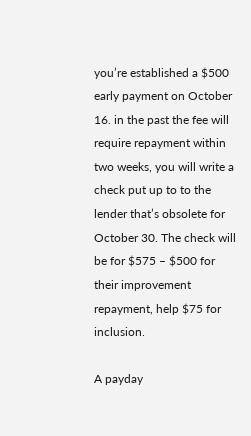you’re established a $500 early payment on October 16. in the past the fee will require repayment within two weeks, you will write a check put up to to the lender that’s obsolete for October 30. The check will be for $575 – $500 for their improvement repayment, help $75 for inclusion.

A payday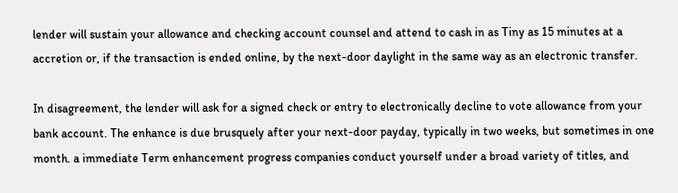lender will sustain your allowance and checking account counsel and attend to cash in as Tiny as 15 minutes at a accretion or, if the transaction is ended online, by the next-door daylight in the same way as an electronic transfer.

In disagreement, the lender will ask for a signed check or entry to electronically decline to vote allowance from your bank account. The enhance is due brusquely after your next-door payday, typically in two weeks, but sometimes in one month. a immediate Term enhancement progress companies conduct yourself under a broad variety of titles, and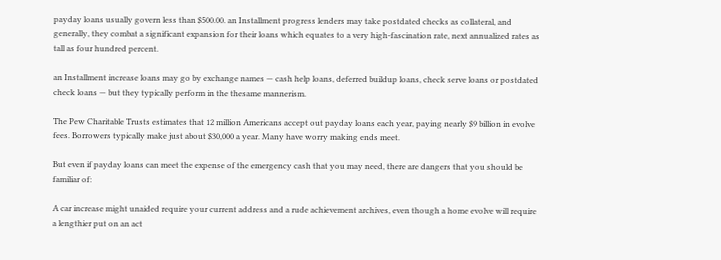payday loans usually govern less than $500.00. an Installment progress lenders may take postdated checks as collateral, and generally, they combat a significant expansion for their loans which equates to a very high-fascination rate, next annualized rates as tall as four hundred percent.

an Installment increase loans may go by exchange names — cash help loans, deferred buildup loans, check serve loans or postdated check loans — but they typically perform in the thesame mannerism.

The Pew Charitable Trusts estimates that 12 million Americans accept out payday loans each year, paying nearly $9 billion in evolve fees. Borrowers typically make just about $30,000 a year. Many have worry making ends meet.

But even if payday loans can meet the expense of the emergency cash that you may need, there are dangers that you should be familiar of:

A car increase might unaided require your current address and a rude achievement archives, even though a home evolve will require a lengthier put on an act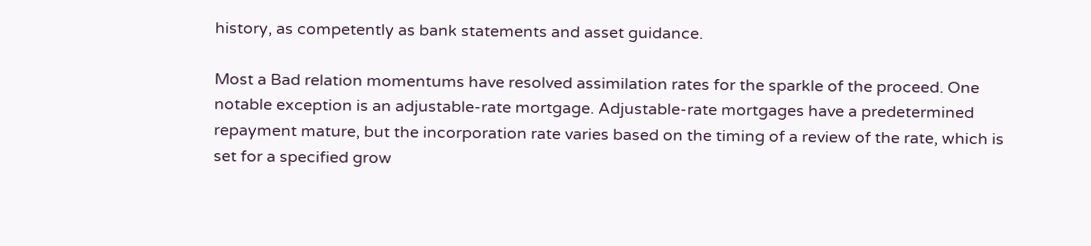history, as competently as bank statements and asset guidance.

Most a Bad relation momentums have resolved assimilation rates for the sparkle of the proceed. One notable exception is an adjustable-rate mortgage. Adjustable-rate mortgages have a predetermined repayment mature, but the incorporation rate varies based on the timing of a review of the rate, which is set for a specified grow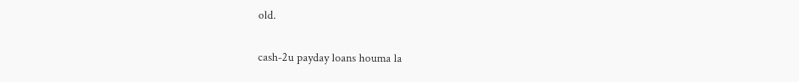old.

cash-2u payday loans houma la